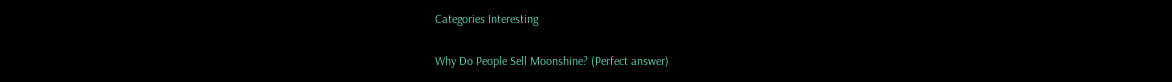Categories Interesting

Why Do People Sell Moonshine? (Perfect answer)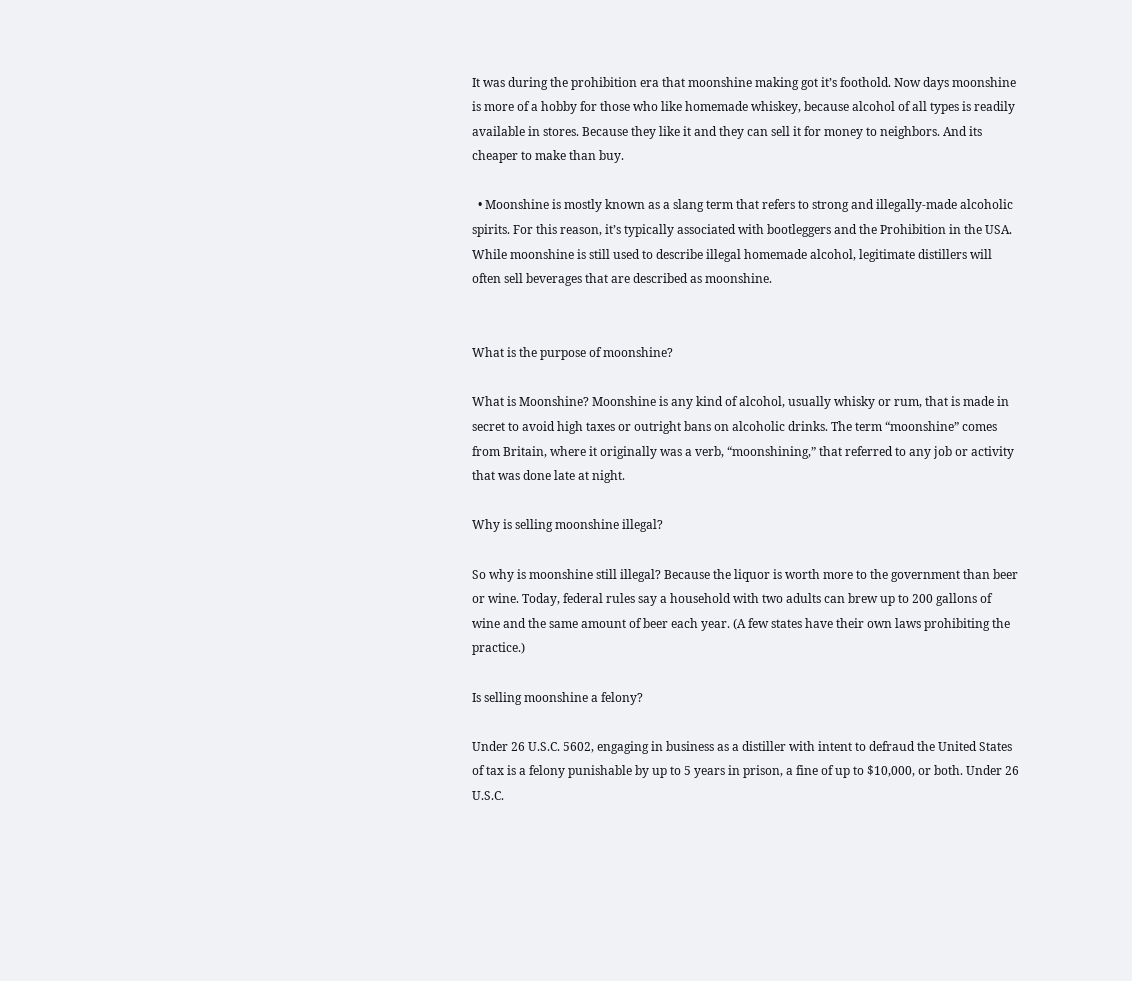It was during the prohibition era that moonshine making got it’s foothold. Now days moonshine is more of a hobby for those who like homemade whiskey, because alcohol of all types is readily available in stores. Because they like it and they can sell it for money to neighbors. And its cheaper to make than buy.

  • Moonshine is mostly known as a slang term that refers to strong and illegally-made alcoholic spirits. For this reason, it’s typically associated with bootleggers and the Prohibition in the USA. While moonshine is still used to describe illegal homemade alcohol, legitimate distillers will often sell beverages that are described as moonshine.


What is the purpose of moonshine?

What is Moonshine? Moonshine is any kind of alcohol, usually whisky or rum, that is made in secret to avoid high taxes or outright bans on alcoholic drinks. The term “moonshine” comes from Britain, where it originally was a verb, “moonshining,” that referred to any job or activity that was done late at night.

Why is selling moonshine illegal?

So why is moonshine still illegal? Because the liquor is worth more to the government than beer or wine. Today, federal rules say a household with two adults can brew up to 200 gallons of wine and the same amount of beer each year. (A few states have their own laws prohibiting the practice.)

Is selling moonshine a felony?

Under 26 U.S.C. 5602, engaging in business as a distiller with intent to defraud the United States of tax is a felony punishable by up to 5 years in prison, a fine of up to $10,000, or both. Under 26 U.S.C.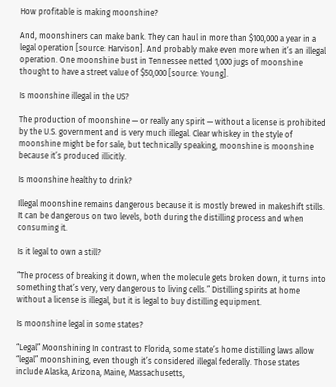How profitable is making moonshine?

And, moonshiners can make bank. They can haul in more than $100,000 a year in a legal operation [source: Harvison]. And probably make even more when it’s an illegal operation. One moonshine bust in Tennessee netted 1,000 jugs of moonshine thought to have a street value of $50,000 [source: Young].

Is moonshine illegal in the US?

The production of moonshine — or really any spirit — without a license is prohibited by the U.S. government and is very much illegal. Clear whiskey in the style of moonshine might be for sale, but technically speaking, moonshine is moonshine because it’s produced illicitly.

Is moonshine healthy to drink?

Illegal moonshine remains dangerous because it is mostly brewed in makeshift stills. It can be dangerous on two levels, both during the distilling process and when consuming it.

Is it legal to own a still?

“The process of breaking it down, when the molecule gets broken down, it turns into something that’s very, very dangerous to living cells.” Distilling spirits at home without a license is illegal, but it is legal to buy distilling equipment.

Is moonshine legal in some states?

“Legal” Moonshining In contrast to Florida, some state’s home distilling laws allow “legal” moonshining, even though it’s considered illegal federally. Those states include Alaska, Arizona, Maine, Massachusetts,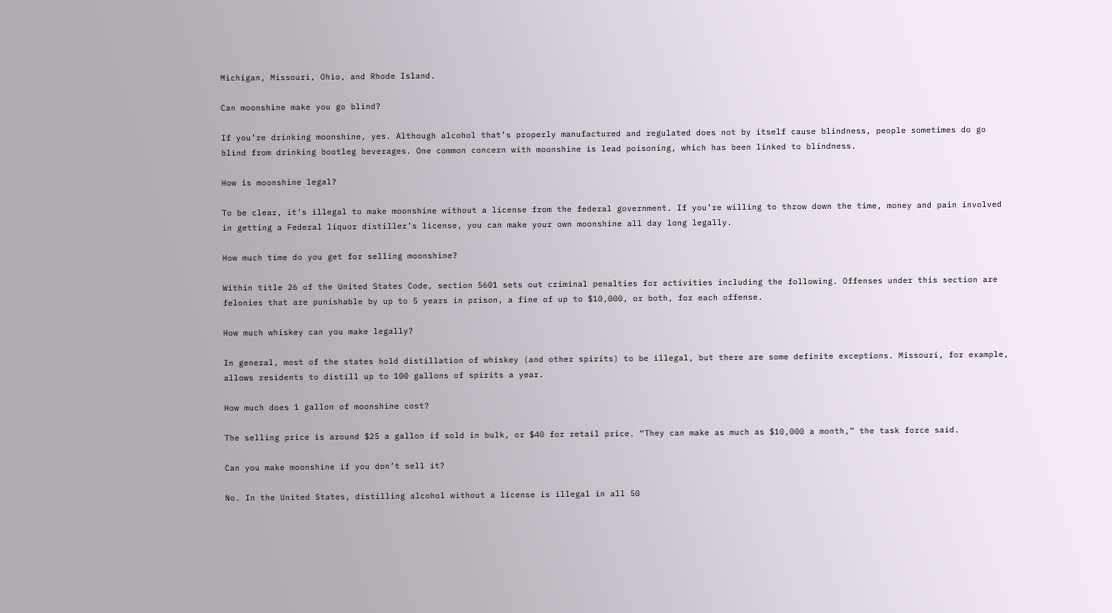Michigan, Missouri, Ohio, and Rhode Island.

Can moonshine make you go blind?

If you’re drinking moonshine, yes. Although alcohol that’s properly manufactured and regulated does not by itself cause blindness, people sometimes do go blind from drinking bootleg beverages. One common concern with moonshine is lead poisoning, which has been linked to blindness.

How is moonshine legal?

To be clear, it’s illegal to make moonshine without a license from the federal government. If you’re willing to throw down the time, money and pain involved in getting a Federal liquor distiller’s license, you can make your own moonshine all day long legally.

How much time do you get for selling moonshine?

Within title 26 of the United States Code, section 5601 sets out criminal penalties for activities including the following. Offenses under this section are felonies that are punishable by up to 5 years in prison, a fine of up to $10,000, or both, for each offense.

How much whiskey can you make legally?

In general, most of the states hold distillation of whiskey (and other spirits) to be illegal, but there are some definite exceptions. Missouri, for example, allows residents to distill up to 100 gallons of spirits a year.

How much does 1 gallon of moonshine cost?

The selling price is around $25 a gallon if sold in bulk, or $40 for retail price. “They can make as much as $10,000 a month,” the task force said.

Can you make moonshine if you don’t sell it?

No. In the United States, distilling alcohol without a license is illegal in all 50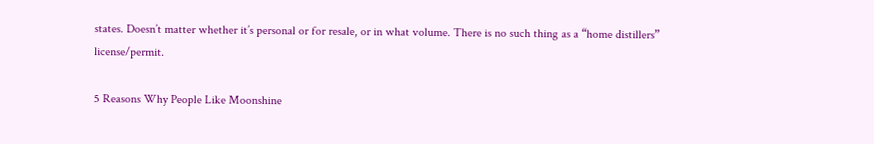states. Doesn’t matter whether it’s personal or for resale, or in what volume. There is no such thing as a “home distillers” license/permit.

5 Reasons Why People Like Moonshine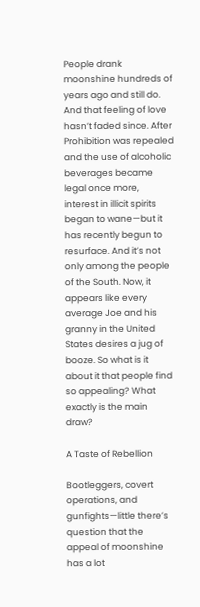People drank moonshine hundreds of years ago and still do. And that feeling of love hasn’t faded since. After Prohibition was repealed and the use of alcoholic beverages became legal once more, interest in illicit spirits began to wane—but it has recently begun to resurface. And it’s not only among the people of the South. Now, it appears like every average Joe and his granny in the United States desires a jug of booze. So what is it about it that people find so appealing? What exactly is the main draw?

A Taste of Rebellion

Bootleggers, covert operations, and gunfights—little there’s question that the appeal of moonshine has a lot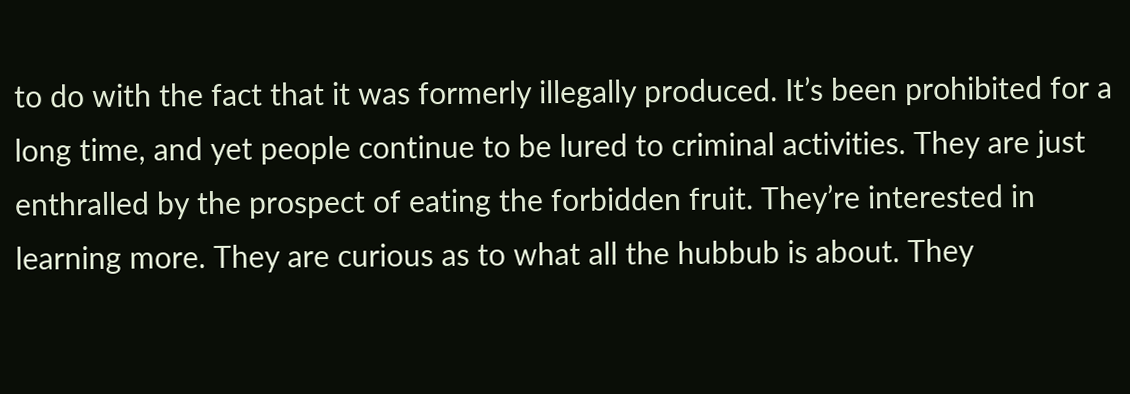to do with the fact that it was formerly illegally produced. It’s been prohibited for a long time, and yet people continue to be lured to criminal activities. They are just enthralled by the prospect of eating the forbidden fruit. They’re interested in learning more. They are curious as to what all the hubbub is about. They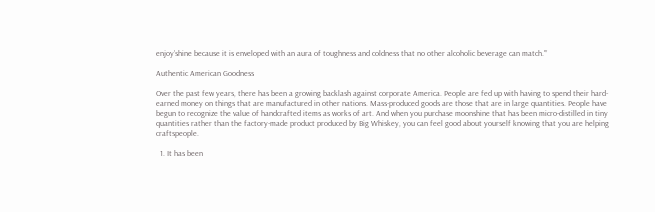enjoy’shine because it is enveloped with an aura of toughness and coldness that no other alcoholic beverage can match.'”

Authentic American Goodness

Over the past few years, there has been a growing backlash against corporate America. People are fed up with having to spend their hard-earned money on things that are manufactured in other nations. Mass-produced goods are those that are in large quantities. People have begun to recognize the value of handcrafted items as works of art. And when you purchase moonshine that has been micro-distilled in tiny quantities rather than the factory-made product produced by Big Whiskey, you can feel good about yourself knowing that you are helping craftspeople.

  1. It has been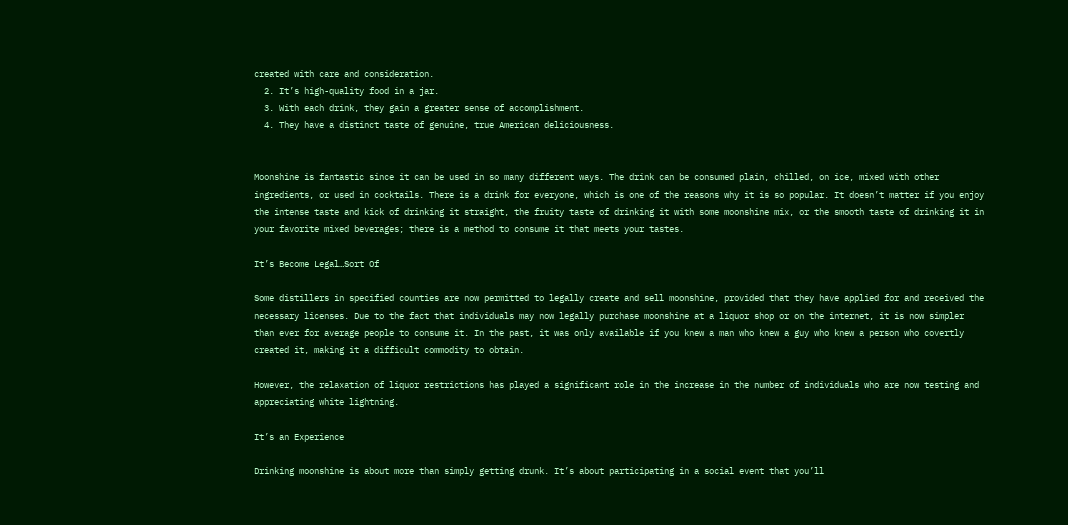created with care and consideration.
  2. It’s high-quality food in a jar.
  3. With each drink, they gain a greater sense of accomplishment.
  4. They have a distinct taste of genuine, true American deliciousness.


Moonshine is fantastic since it can be used in so many different ways. The drink can be consumed plain, chilled, on ice, mixed with other ingredients, or used in cocktails. There is a drink for everyone, which is one of the reasons why it is so popular. It doesn’t matter if you enjoy the intense taste and kick of drinking it straight, the fruity taste of drinking it with some moonshine mix, or the smooth taste of drinking it in your favorite mixed beverages; there is a method to consume it that meets your tastes.

It’s Become Legal…Sort Of

Some distillers in specified counties are now permitted to legally create and sell moonshine, provided that they have applied for and received the necessary licenses. Due to the fact that individuals may now legally purchase moonshine at a liquor shop or on the internet, it is now simpler than ever for average people to consume it. In the past, it was only available if you knew a man who knew a guy who knew a person who covertly created it, making it a difficult commodity to obtain.

However, the relaxation of liquor restrictions has played a significant role in the increase in the number of individuals who are now testing and appreciating white lightning.

It’s an Experience

Drinking moonshine is about more than simply getting drunk. It’s about participating in a social event that you’ll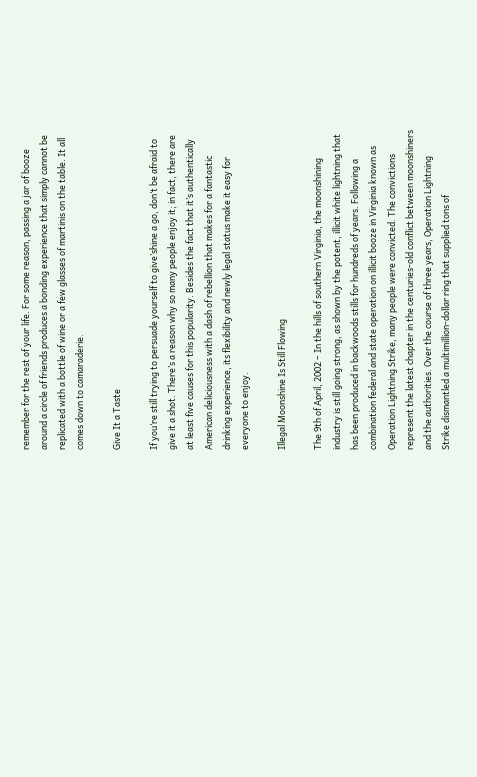remember for the rest of your life. For some reason, passing a jar of booze around a circle of friends produces a bonding experience that simply cannot be replicated with a bottle of wine or a few glasses of martinis on the table. It all comes down to camaraderie.

Give It a Taste

If you’re still trying to persuade yourself to give’shine a go, don’t be afraid to give it a shot. There’s a reason why so many people enjoy it; in fact, there are at least five causes for this popularity. Besides the fact that it’s authentically American deliciousness with a dash of rebellion that makes for a fantastic drinking experience, its flexibility and newly legal status make it easy for everyone to enjoy.

Illegal Moonshine Is Still Flowing

The 9th of April, 2002 – In the hills of southern Virginia, the moonshining industry is still going strong, as shown by the potent, illicit white lightning that has been produced in backwoods stills for hundreds of years. Following a combination federal and state operation on illicit booze in Virginia known as Operation Lightning Strike, many people were convicted. The convictions represent the latest chapter in the centuries-old conflict between moonshiners and the authorities. Over the course of three years, Operation Lightning Strike dismantled a multimillion-dollar ring that supplied tons of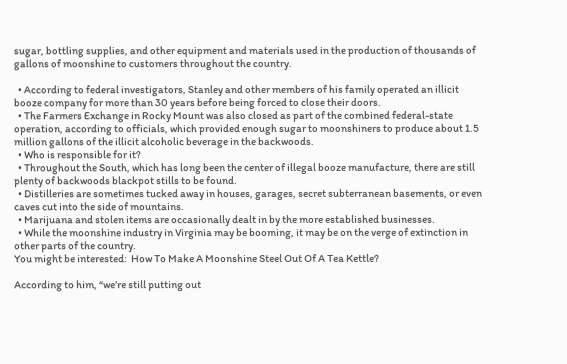sugar, bottling supplies, and other equipment and materials used in the production of thousands of gallons of moonshine to customers throughout the country.

  • According to federal investigators, Stanley and other members of his family operated an illicit booze company for more than 30 years before being forced to close their doors.
  • The Farmers Exchange in Rocky Mount was also closed as part of the combined federal-state operation, according to officials, which provided enough sugar to moonshiners to produce about 1.5 million gallons of the illicit alcoholic beverage in the backwoods.
  • Who is responsible for it?
  • Throughout the South, which has long been the center of illegal booze manufacture, there are still plenty of backwoods blackpot stills to be found.
  • Distilleries are sometimes tucked away in houses, garages, secret subterranean basements, or even caves cut into the side of mountains.
  • Marijuana and stolen items are occasionally dealt in by the more established businesses.
  • While the moonshine industry in Virginia may be booming, it may be on the verge of extinction in other parts of the country.
You might be interested:  How To Make A Moonshine Steel Out Of A Tea Kettle?

According to him, “we’re still putting out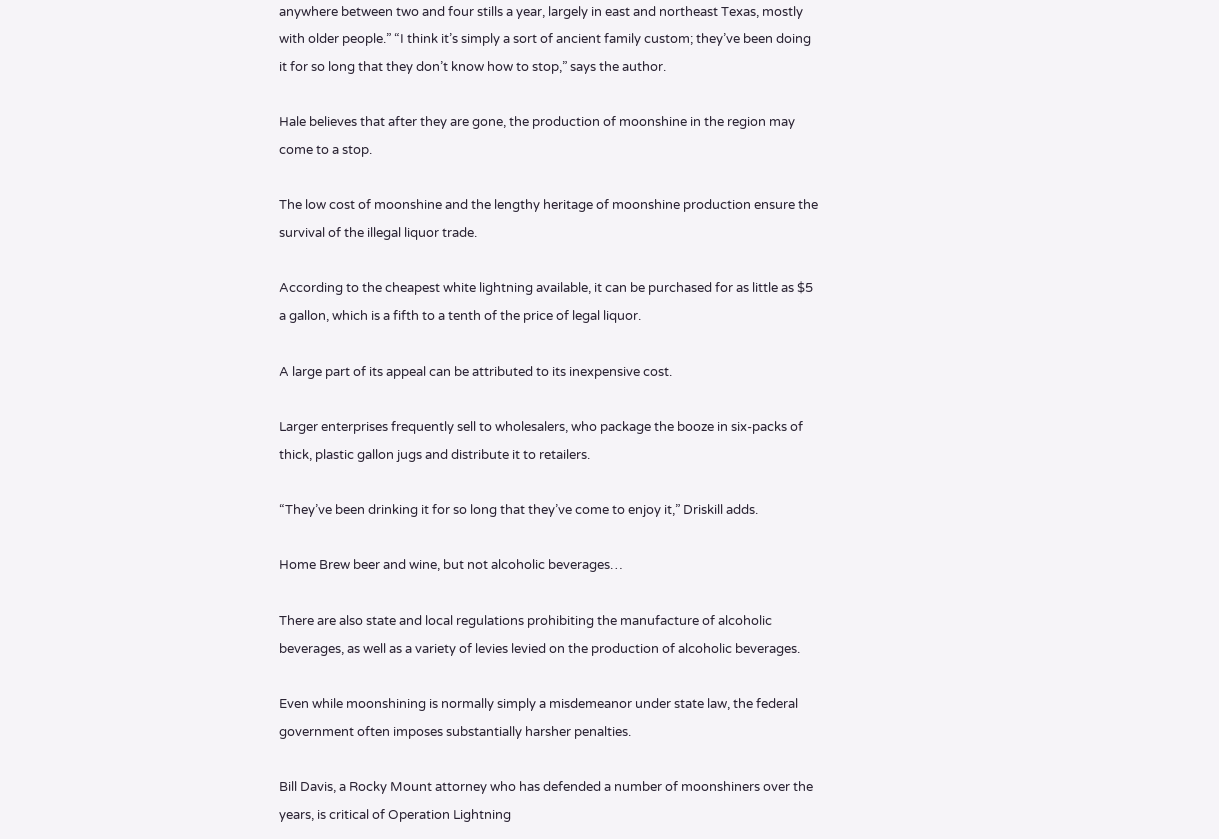anywhere between two and four stills a year, largely in east and northeast Texas, mostly with older people.” “I think it’s simply a sort of ancient family custom; they’ve been doing it for so long that they don’t know how to stop,” says the author.

Hale believes that after they are gone, the production of moonshine in the region may come to a stop.

The low cost of moonshine and the lengthy heritage of moonshine production ensure the survival of the illegal liquor trade.

According to the cheapest white lightning available, it can be purchased for as little as $5 a gallon, which is a fifth to a tenth of the price of legal liquor.

A large part of its appeal can be attributed to its inexpensive cost.

Larger enterprises frequently sell to wholesalers, who package the booze in six-packs of thick, plastic gallon jugs and distribute it to retailers.

“They’ve been drinking it for so long that they’ve come to enjoy it,” Driskill adds.

Home Brew beer and wine, but not alcoholic beverages…

There are also state and local regulations prohibiting the manufacture of alcoholic beverages, as well as a variety of levies levied on the production of alcoholic beverages.

Even while moonshining is normally simply a misdemeanor under state law, the federal government often imposes substantially harsher penalties.

Bill Davis, a Rocky Mount attorney who has defended a number of moonshiners over the years, is critical of Operation Lightning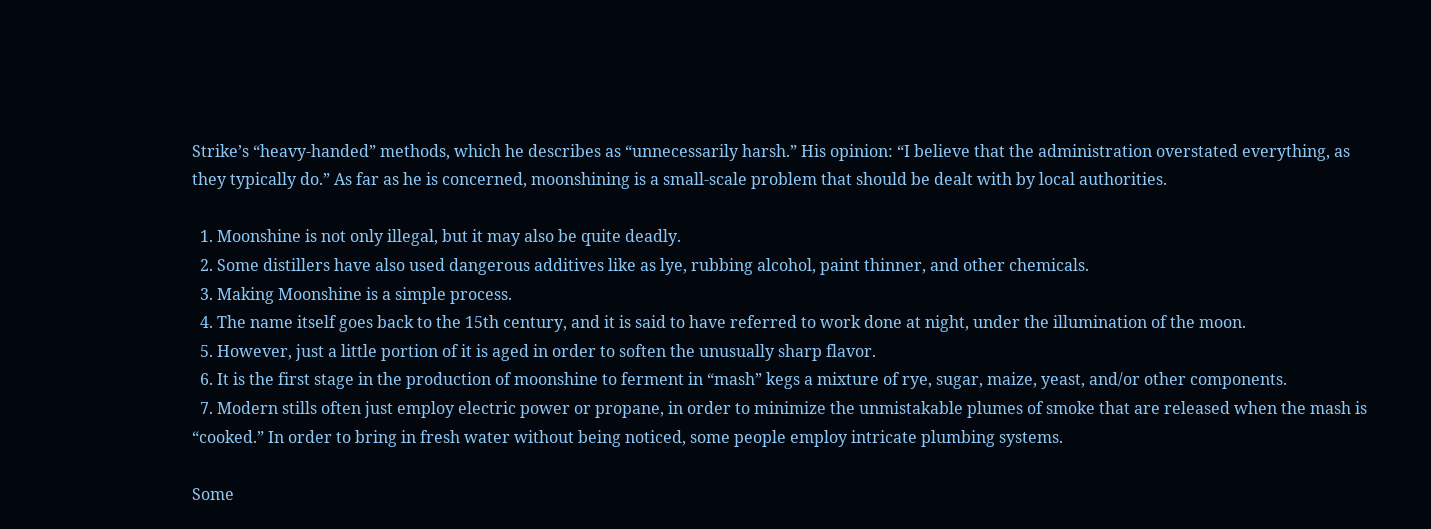Strike’s “heavy-handed” methods, which he describes as “unnecessarily harsh.” His opinion: “I believe that the administration overstated everything, as they typically do.” As far as he is concerned, moonshining is a small-scale problem that should be dealt with by local authorities.

  1. Moonshine is not only illegal, but it may also be quite deadly.
  2. Some distillers have also used dangerous additives like as lye, rubbing alcohol, paint thinner, and other chemicals.
  3. Making Moonshine is a simple process.
  4. The name itself goes back to the 15th century, and it is said to have referred to work done at night, under the illumination of the moon.
  5. However, just a little portion of it is aged in order to soften the unusually sharp flavor.
  6. It is the first stage in the production of moonshine to ferment in “mash” kegs a mixture of rye, sugar, maize, yeast, and/or other components.
  7. Modern stills often just employ electric power or propane, in order to minimize the unmistakable plumes of smoke that are released when the mash is “cooked.” In order to bring in fresh water without being noticed, some people employ intricate plumbing systems.

Some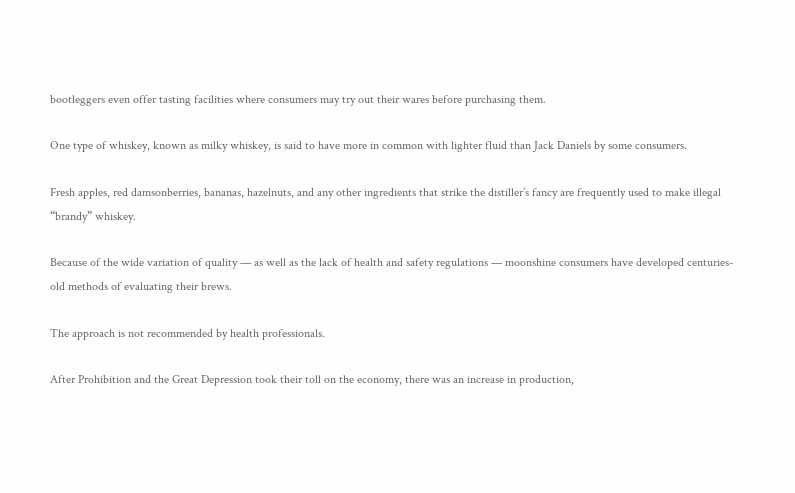bootleggers even offer tasting facilities where consumers may try out their wares before purchasing them.

One type of whiskey, known as milky whiskey, is said to have more in common with lighter fluid than Jack Daniels by some consumers.

Fresh apples, red damsonberries, bananas, hazelnuts, and any other ingredients that strike the distiller’s fancy are frequently used to make illegal “brandy” whiskey.

Because of the wide variation of quality — as well as the lack of health and safety regulations — moonshine consumers have developed centuries-old methods of evaluating their brews.

The approach is not recommended by health professionals.

After Prohibition and the Great Depression took their toll on the economy, there was an increase in production,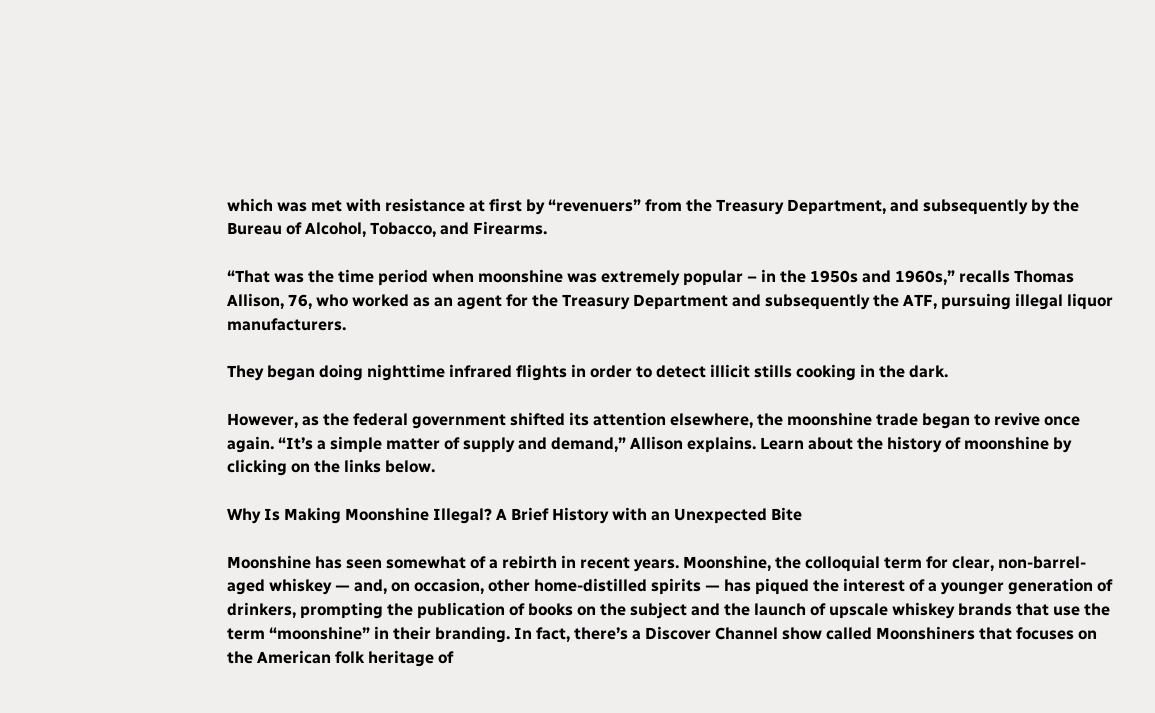which was met with resistance at first by “revenuers” from the Treasury Department, and subsequently by the Bureau of Alcohol, Tobacco, and Firearms.

“That was the time period when moonshine was extremely popular – in the 1950s and 1960s,” recalls Thomas Allison, 76, who worked as an agent for the Treasury Department and subsequently the ATF, pursuing illegal liquor manufacturers.

They began doing nighttime infrared flights in order to detect illicit stills cooking in the dark.

However, as the federal government shifted its attention elsewhere, the moonshine trade began to revive once again. “It’s a simple matter of supply and demand,” Allison explains. Learn about the history of moonshine by clicking on the links below.

Why Is Making Moonshine Illegal? A Brief History with an Unexpected Bite

Moonshine has seen somewhat of a rebirth in recent years. Moonshine, the colloquial term for clear, non-barrel-aged whiskey — and, on occasion, other home-distilled spirits — has piqued the interest of a younger generation of drinkers, prompting the publication of books on the subject and the launch of upscale whiskey brands that use the term “moonshine” in their branding. In fact, there’s a Discover Channel show called Moonshiners that focuses on the American folk heritage of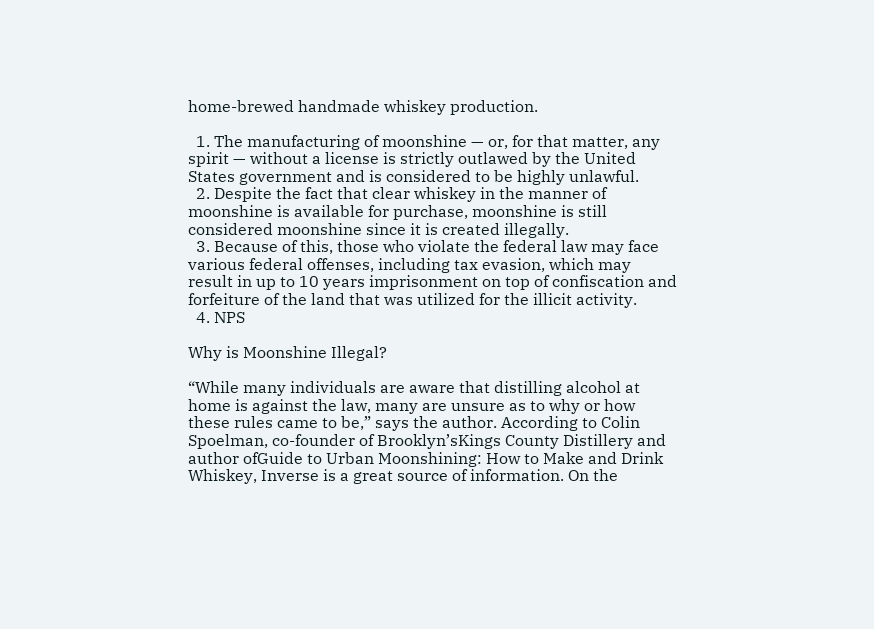home-brewed handmade whiskey production.

  1. The manufacturing of moonshine — or, for that matter, any spirit — without a license is strictly outlawed by the United States government and is considered to be highly unlawful.
  2. Despite the fact that clear whiskey in the manner of moonshine is available for purchase, moonshine is still considered moonshine since it is created illegally.
  3. Because of this, those who violate the federal law may face various federal offenses, including tax evasion, which may result in up to 10 years imprisonment on top of confiscation and forfeiture of the land that was utilized for the illicit activity.
  4. NPS

Why is Moonshine Illegal?

“While many individuals are aware that distilling alcohol at home is against the law, many are unsure as to why or how these rules came to be,” says the author. According to Colin Spoelman, co-founder of Brooklyn’sKings County Distillery and author ofGuide to Urban Moonshining: How to Make and Drink Whiskey, Inverse is a great source of information. On the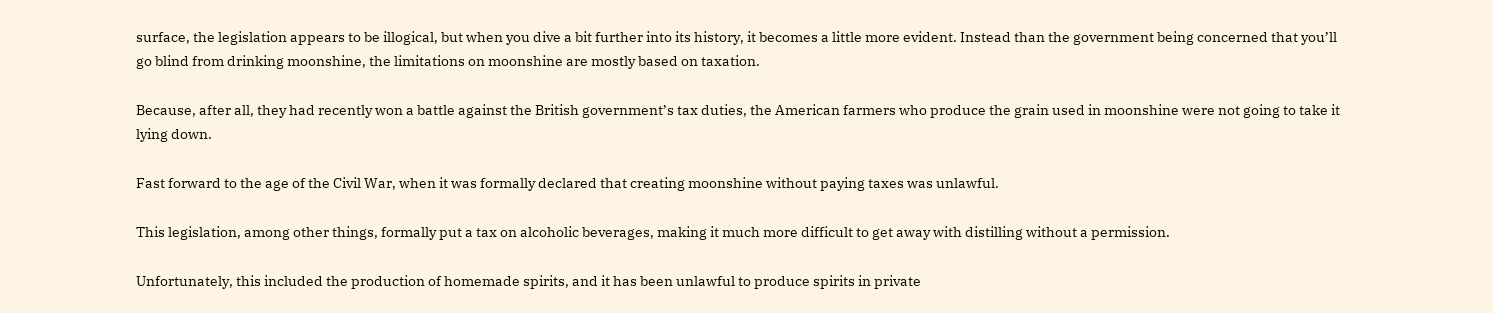surface, the legislation appears to be illogical, but when you dive a bit further into its history, it becomes a little more evident. Instead than the government being concerned that you’ll go blind from drinking moonshine, the limitations on moonshine are mostly based on taxation.

Because, after all, they had recently won a battle against the British government’s tax duties, the American farmers who produce the grain used in moonshine were not going to take it lying down.

Fast forward to the age of the Civil War, when it was formally declared that creating moonshine without paying taxes was unlawful.

This legislation, among other things, formally put a tax on alcoholic beverages, making it much more difficult to get away with distilling without a permission.

Unfortunately, this included the production of homemade spirits, and it has been unlawful to produce spirits in private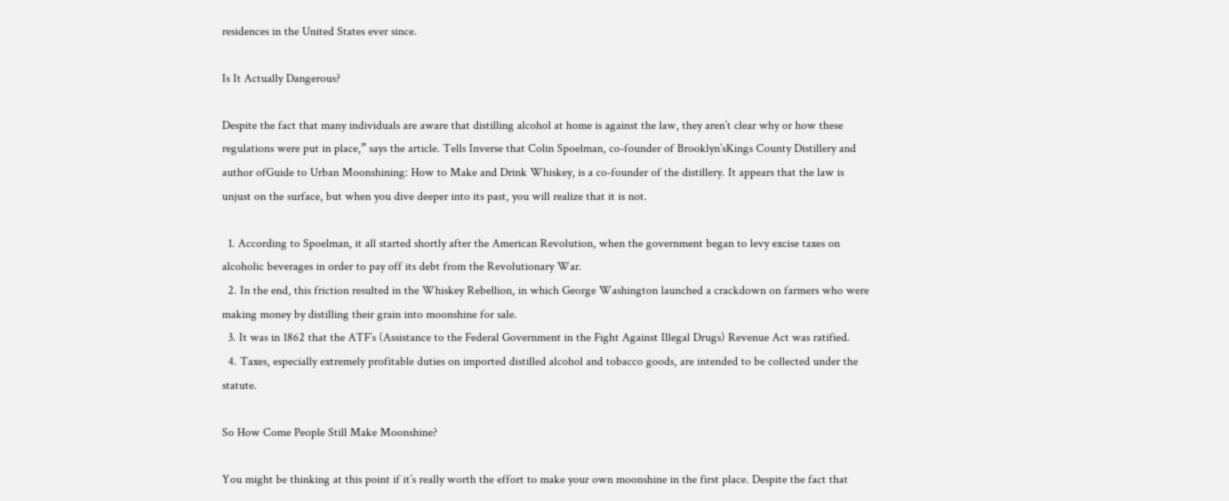residences in the United States ever since.

Is It Actually Dangerous?

Despite the fact that many individuals are aware that distilling alcohol at home is against the law, they aren’t clear why or how these regulations were put in place,” says the article. Tells Inverse that Colin Spoelman, co-founder of Brooklyn’sKings County Distillery and author ofGuide to Urban Moonshining: How to Make and Drink Whiskey, is a co-founder of the distillery. It appears that the law is unjust on the surface, but when you dive deeper into its past, you will realize that it is not.

  1. According to Spoelman, it all started shortly after the American Revolution, when the government began to levy excise taxes on alcoholic beverages in order to pay off its debt from the Revolutionary War.
  2. In the end, this friction resulted in the Whiskey Rebellion, in which George Washington launched a crackdown on farmers who were making money by distilling their grain into moonshine for sale.
  3. It was in 1862 that the ATF’s (Assistance to the Federal Government in the Fight Against Illegal Drugs) Revenue Act was ratified.
  4. Taxes, especially extremely profitable duties on imported distilled alcohol and tobacco goods, are intended to be collected under the statute.

So How Come People Still Make Moonshine?

You might be thinking at this point if it’s really worth the effort to make your own moonshine in the first place. Despite the fact that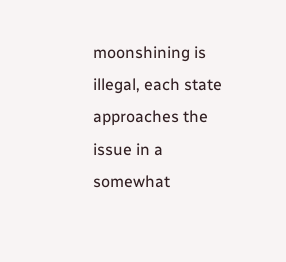moonshining is illegal, each state approaches the issue in a somewhat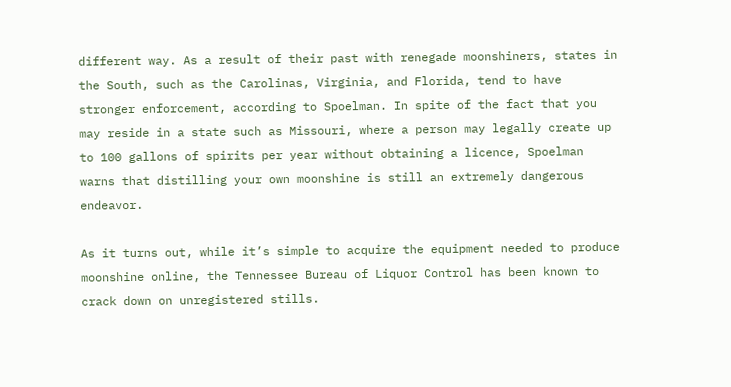different way. As a result of their past with renegade moonshiners, states in the South, such as the Carolinas, Virginia, and Florida, tend to have stronger enforcement, according to Spoelman. In spite of the fact that you may reside in a state such as Missouri, where a person may legally create up to 100 gallons of spirits per year without obtaining a licence, Spoelman warns that distilling your own moonshine is still an extremely dangerous endeavor.

As it turns out, while it’s simple to acquire the equipment needed to produce moonshine online, the Tennessee Bureau of Liquor Control has been known to crack down on unregistered stills.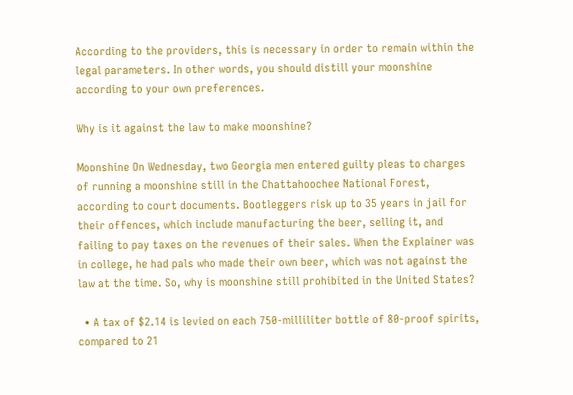According to the providers, this is necessary in order to remain within the legal parameters. In other words, you should distill your moonshine according to your own preferences.

Why is it against the law to make moonshine?

Moonshine On Wednesday, two Georgia men entered guilty pleas to charges of running a moonshine still in the Chattahoochee National Forest, according to court documents. Bootleggers risk up to 35 years in jail for their offences, which include manufacturing the beer, selling it, and failing to pay taxes on the revenues of their sales. When the Explainer was in college, he had pals who made their own beer, which was not against the law at the time. So, why is moonshine still prohibited in the United States?

  • A tax of $2.14 is levied on each 750-milliliter bottle of 80-proof spirits, compared to 21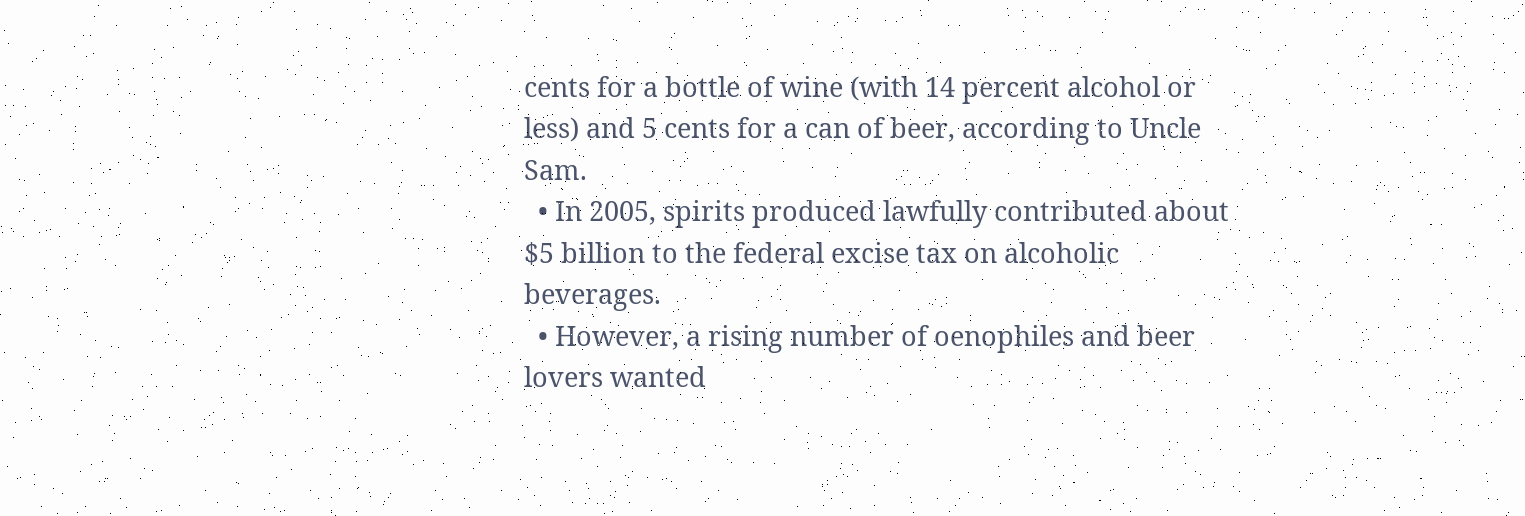cents for a bottle of wine (with 14 percent alcohol or less) and 5 cents for a can of beer, according to Uncle Sam.
  • In 2005, spirits produced lawfully contributed about $5 billion to the federal excise tax on alcoholic beverages.
  • However, a rising number of oenophiles and beer lovers wanted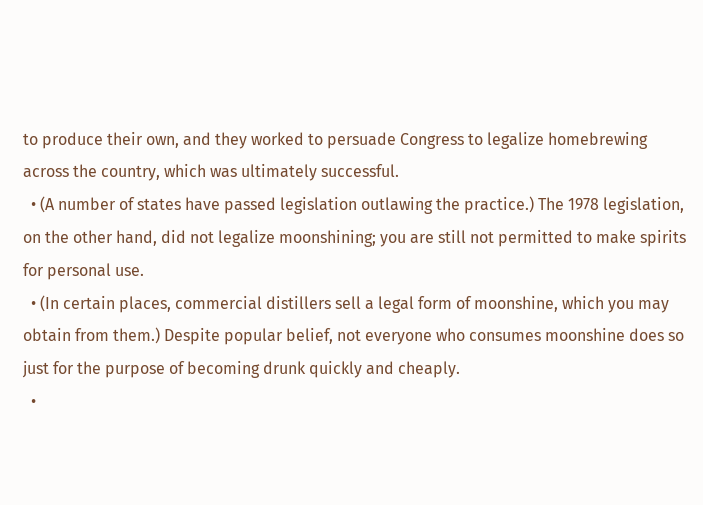to produce their own, and they worked to persuade Congress to legalize homebrewing across the country, which was ultimately successful.
  • (A number of states have passed legislation outlawing the practice.) The 1978 legislation, on the other hand, did not legalize moonshining; you are still not permitted to make spirits for personal use.
  • (In certain places, commercial distillers sell a legal form of moonshine, which you may obtain from them.) Despite popular belief, not everyone who consumes moonshine does so just for the purpose of becoming drunk quickly and cheaply.
  •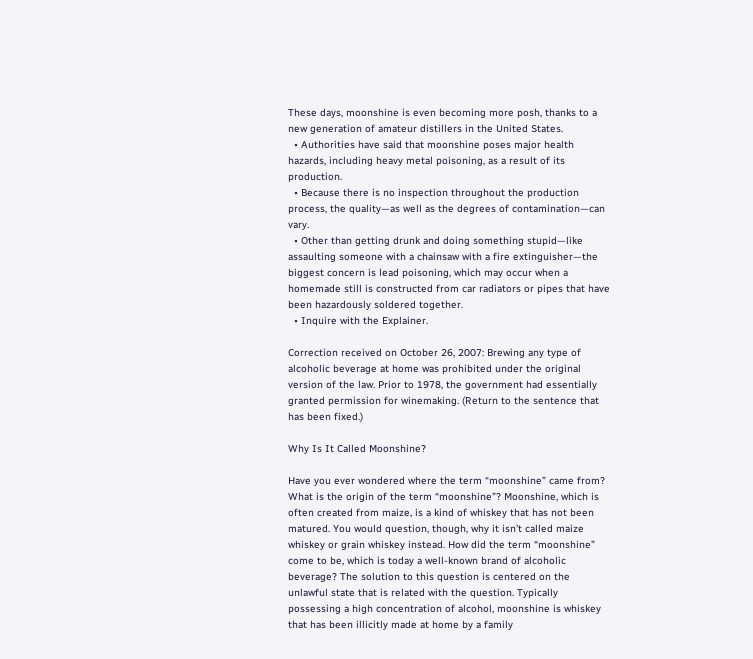These days, moonshine is even becoming more posh, thanks to a new generation of amateur distillers in the United States.
  • Authorities have said that moonshine poses major health hazards, including heavy metal poisoning, as a result of its production.
  • Because there is no inspection throughout the production process, the quality—as well as the degrees of contamination—can vary.
  • Other than getting drunk and doing something stupid—like assaulting someone with a chainsaw with a fire extinguisher—the biggest concern is lead poisoning, which may occur when a homemade still is constructed from car radiators or pipes that have been hazardously soldered together.
  • Inquire with the Explainer.

Correction received on October 26, 2007: Brewing any type of alcoholic beverage at home was prohibited under the original version of the law. Prior to 1978, the government had essentially granted permission for winemaking. (Return to the sentence that has been fixed.)

Why Is It Called Moonshine?

Have you ever wondered where the term “moonshine” came from? What is the origin of the term “moonshine”? Moonshine, which is often created from maize, is a kind of whiskey that has not been matured. You would question, though, why it isn’t called maize whiskey or grain whiskey instead. How did the term “moonshine” come to be, which is today a well-known brand of alcoholic beverage? The solution to this question is centered on the unlawful state that is related with the question. Typically possessing a high concentration of alcohol, moonshine is whiskey that has been illicitly made at home by a family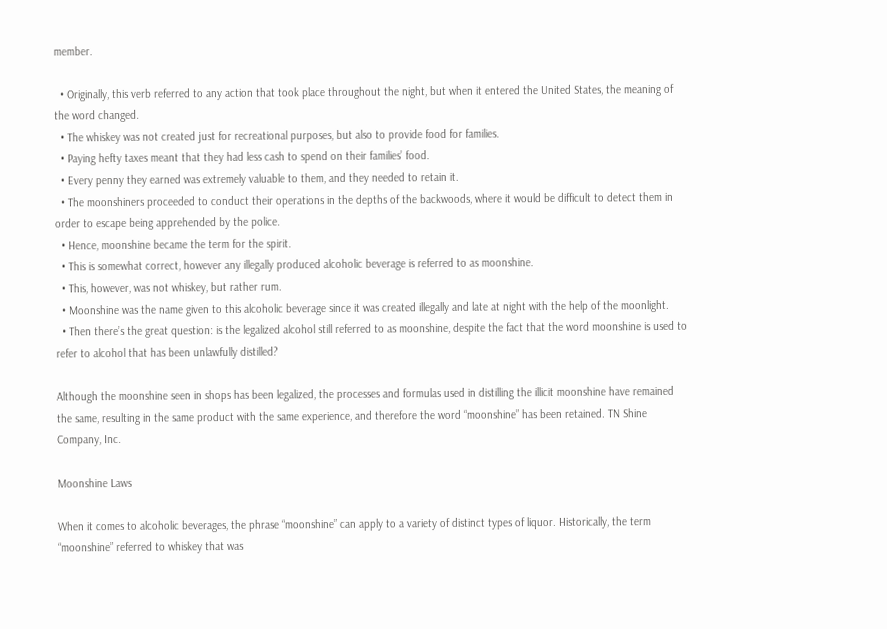member.

  • Originally, this verb referred to any action that took place throughout the night, but when it entered the United States, the meaning of the word changed.
  • The whiskey was not created just for recreational purposes, but also to provide food for families.
  • Paying hefty taxes meant that they had less cash to spend on their families’ food.
  • Every penny they earned was extremely valuable to them, and they needed to retain it.
  • The moonshiners proceeded to conduct their operations in the depths of the backwoods, where it would be difficult to detect them in order to escape being apprehended by the police.
  • Hence, moonshine became the term for the spirit.
  • This is somewhat correct, however any illegally produced alcoholic beverage is referred to as moonshine.
  • This, however, was not whiskey, but rather rum.
  • Moonshine was the name given to this alcoholic beverage since it was created illegally and late at night with the help of the moonlight.
  • Then there’s the great question: is the legalized alcohol still referred to as moonshine, despite the fact that the word moonshine is used to refer to alcohol that has been unlawfully distilled?

Although the moonshine seen in shops has been legalized, the processes and formulas used in distilling the illicit moonshine have remained the same, resulting in the same product with the same experience, and therefore the word “moonshine” has been retained. TN Shine Company, Inc.

Moonshine Laws

When it comes to alcoholic beverages, the phrase “moonshine” can apply to a variety of distinct types of liquor. Historically, the term “moonshine” referred to whiskey that was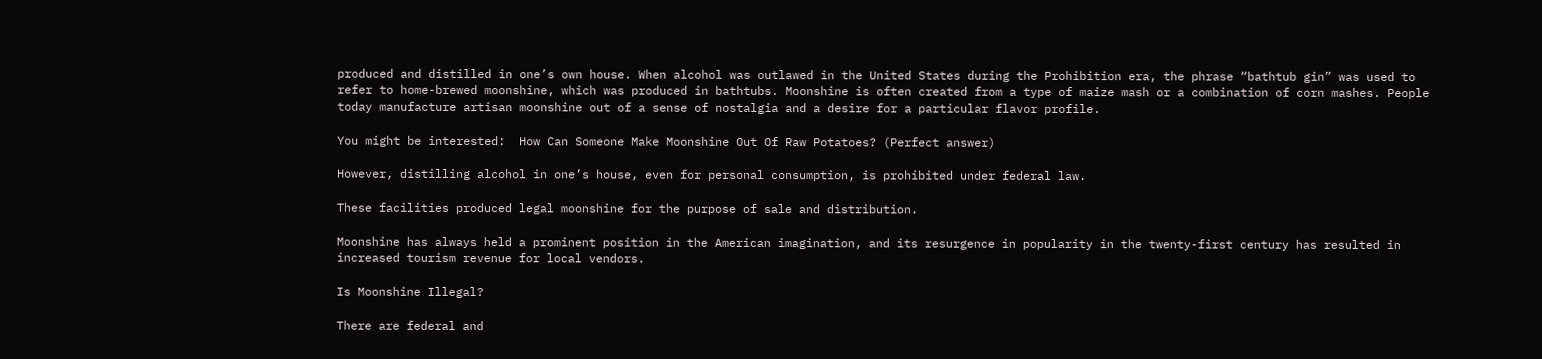produced and distilled in one’s own house. When alcohol was outlawed in the United States during the Prohibition era, the phrase “bathtub gin” was used to refer to home-brewed moonshine, which was produced in bathtubs. Moonshine is often created from a type of maize mash or a combination of corn mashes. People today manufacture artisan moonshine out of a sense of nostalgia and a desire for a particular flavor profile.

You might be interested:  How Can Someone Make Moonshine Out Of Raw Potatoes? (Perfect answer)

However, distilling alcohol in one’s house, even for personal consumption, is prohibited under federal law.

These facilities produced legal moonshine for the purpose of sale and distribution.

Moonshine has always held a prominent position in the American imagination, and its resurgence in popularity in the twenty-first century has resulted in increased tourism revenue for local vendors.

Is Moonshine Illegal?

There are federal and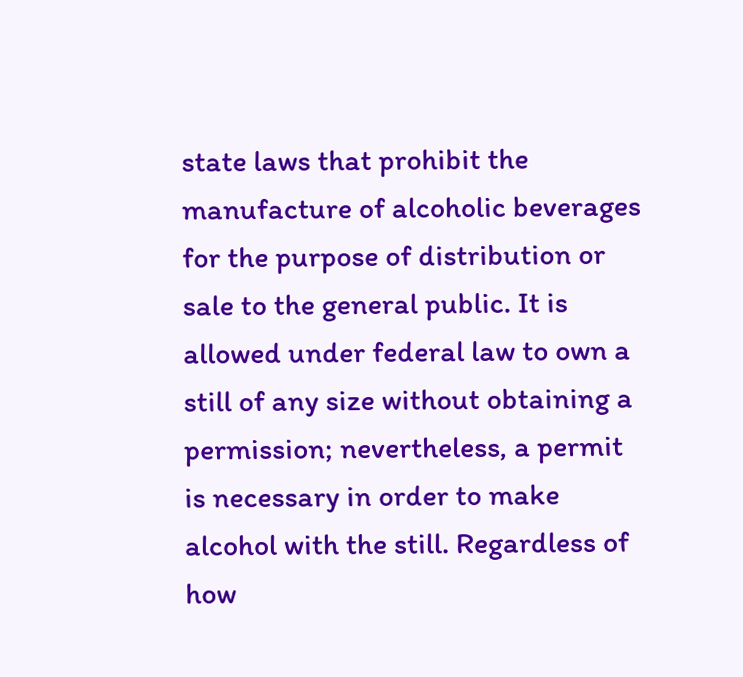state laws that prohibit the manufacture of alcoholic beverages for the purpose of distribution or sale to the general public. It is allowed under federal law to own a still of any size without obtaining a permission; nevertheless, a permit is necessary in order to make alcohol with the still. Regardless of how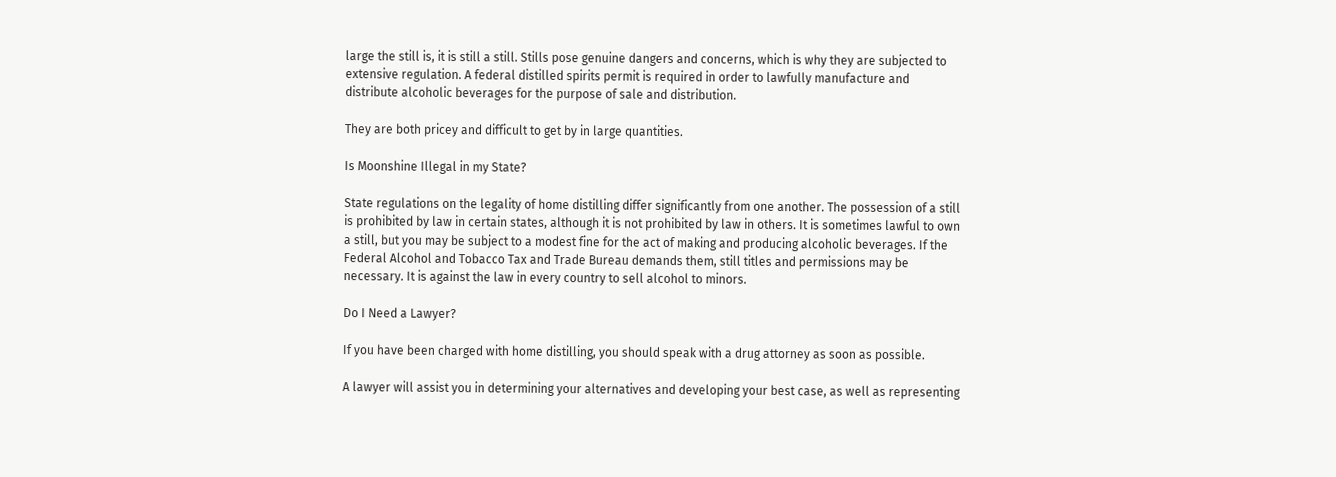large the still is, it is still a still. Stills pose genuine dangers and concerns, which is why they are subjected to extensive regulation. A federal distilled spirits permit is required in order to lawfully manufacture and distribute alcoholic beverages for the purpose of sale and distribution.

They are both pricey and difficult to get by in large quantities.

Is Moonshine Illegal in my State?

State regulations on the legality of home distilling differ significantly from one another. The possession of a still is prohibited by law in certain states, although it is not prohibited by law in others. It is sometimes lawful to own a still, but you may be subject to a modest fine for the act of making and producing alcoholic beverages. If the Federal Alcohol and Tobacco Tax and Trade Bureau demands them, still titles and permissions may be necessary. It is against the law in every country to sell alcohol to minors.

Do I Need a Lawyer?

If you have been charged with home distilling, you should speak with a drug attorney as soon as possible.

A lawyer will assist you in determining your alternatives and developing your best case, as well as representing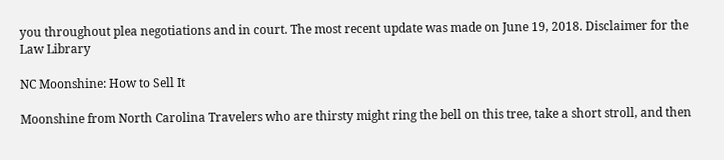you throughout plea negotiations and in court. The most recent update was made on June 19, 2018. Disclaimer for the Law Library

NC Moonshine: How to Sell It

Moonshine from North Carolina Travelers who are thirsty might ring the bell on this tree, take a short stroll, and then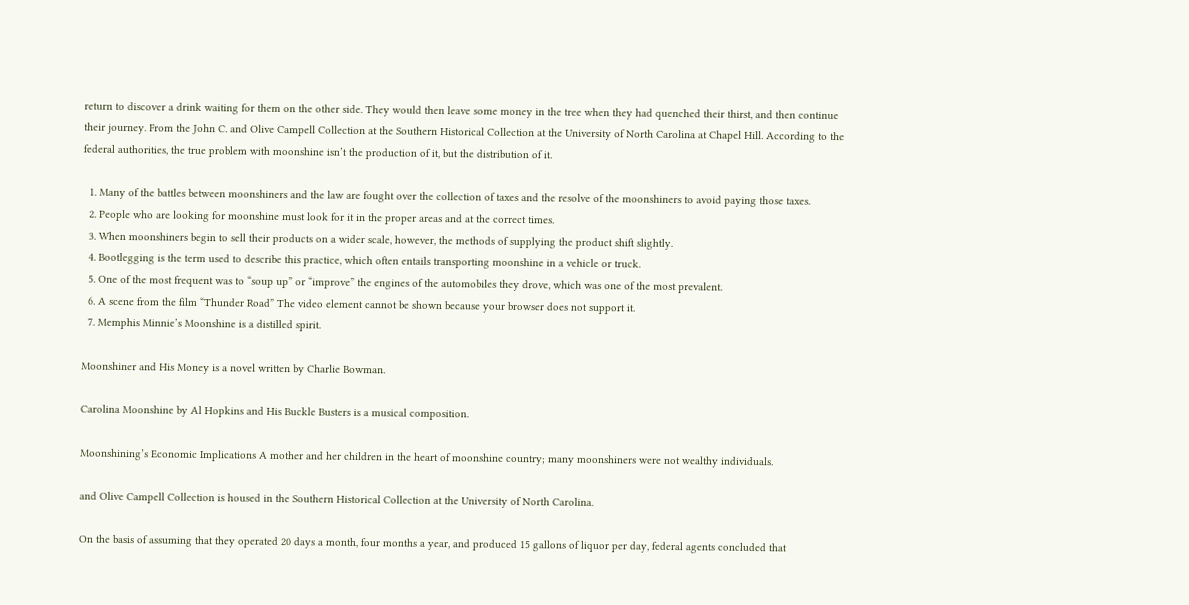return to discover a drink waiting for them on the other side. They would then leave some money in the tree when they had quenched their thirst, and then continue their journey. From the John C. and Olive Campell Collection at the Southern Historical Collection at the University of North Carolina at Chapel Hill. According to the federal authorities, the true problem with moonshine isn’t the production of it, but the distribution of it.

  1. Many of the battles between moonshiners and the law are fought over the collection of taxes and the resolve of the moonshiners to avoid paying those taxes.
  2. People who are looking for moonshine must look for it in the proper areas and at the correct times.
  3. When moonshiners begin to sell their products on a wider scale, however, the methods of supplying the product shift slightly.
  4. Bootlegging is the term used to describe this practice, which often entails transporting moonshine in a vehicle or truck.
  5. One of the most frequent was to “soup up” or “improve” the engines of the automobiles they drove, which was one of the most prevalent.
  6. A scene from the film “Thunder Road” The video element cannot be shown because your browser does not support it.
  7. Memphis Minnie’s Moonshine is a distilled spirit.

Moonshiner and His Money is a novel written by Charlie Bowman.

Carolina Moonshine by Al Hopkins and His Buckle Busters is a musical composition.

Moonshining’s Economic Implications A mother and her children in the heart of moonshine country; many moonshiners were not wealthy individuals.

and Olive Campell Collection is housed in the Southern Historical Collection at the University of North Carolina.

On the basis of assuming that they operated 20 days a month, four months a year, and produced 15 gallons of liquor per day, federal agents concluded that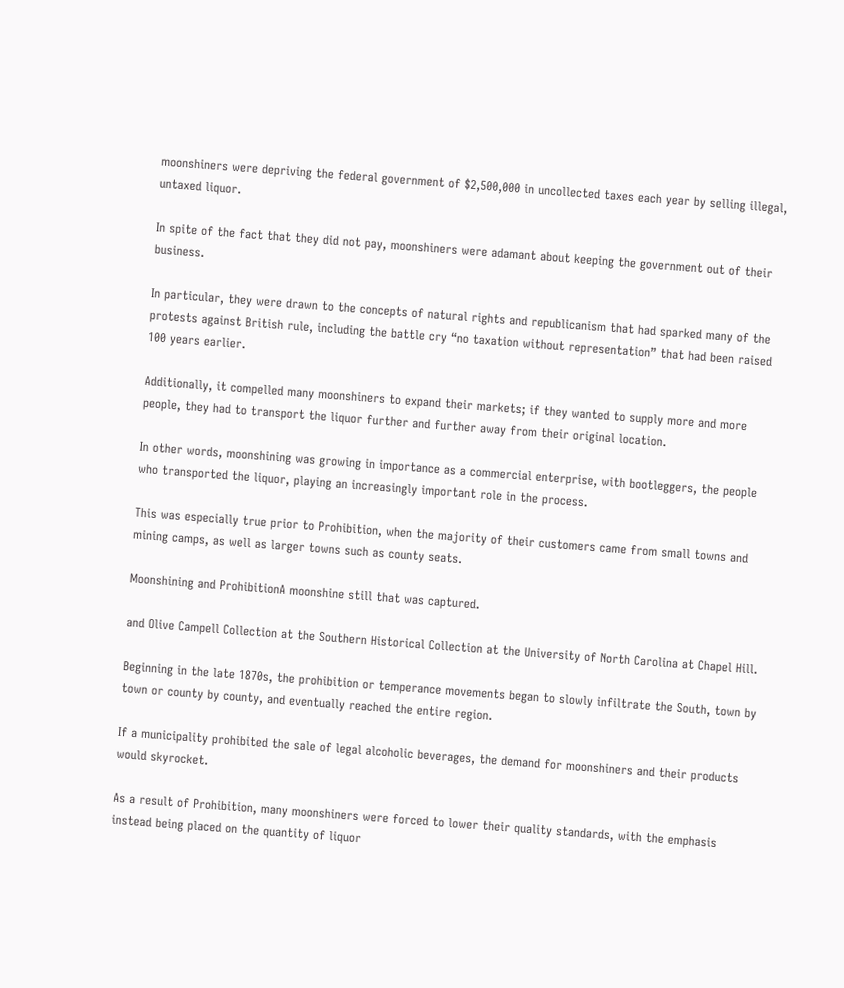moonshiners were depriving the federal government of $2,500,000 in uncollected taxes each year by selling illegal, untaxed liquor.

In spite of the fact that they did not pay, moonshiners were adamant about keeping the government out of their business.

In particular, they were drawn to the concepts of natural rights and republicanism that had sparked many of the protests against British rule, including the battle cry “no taxation without representation” that had been raised 100 years earlier.

Additionally, it compelled many moonshiners to expand their markets; if they wanted to supply more and more people, they had to transport the liquor further and further away from their original location.

In other words, moonshining was growing in importance as a commercial enterprise, with bootleggers, the people who transported the liquor, playing an increasingly important role in the process.

This was especially true prior to Prohibition, when the majority of their customers came from small towns and mining camps, as well as larger towns such as county seats.

Moonshining and ProhibitionA moonshine still that was captured.

and Olive Campell Collection at the Southern Historical Collection at the University of North Carolina at Chapel Hill.

Beginning in the late 1870s, the prohibition or temperance movements began to slowly infiltrate the South, town by town or county by county, and eventually reached the entire region.

If a municipality prohibited the sale of legal alcoholic beverages, the demand for moonshiners and their products would skyrocket.

As a result of Prohibition, many moonshiners were forced to lower their quality standards, with the emphasis instead being placed on the quantity of liquor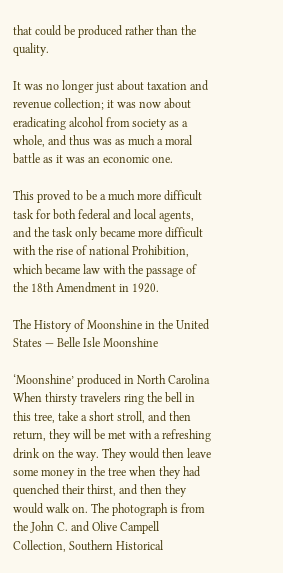that could be produced rather than the quality.

It was no longer just about taxation and revenue collection; it was now about eradicating alcohol from society as a whole, and thus was as much a moral battle as it was an economic one.

This proved to be a much more difficult task for both federal and local agents, and the task only became more difficult with the rise of national Prohibition, which became law with the passage of the 18th Amendment in 1920.

The History of Moonshine in the United States — Belle Isle Moonshine

‘Moonshine’ produced in North Carolina When thirsty travelers ring the bell in this tree, take a short stroll, and then return, they will be met with a refreshing drink on the way. They would then leave some money in the tree when they had quenched their thirst, and then they would walk on. The photograph is from the John C. and Olive Campell Collection, Southern Historical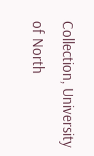Collection, University of North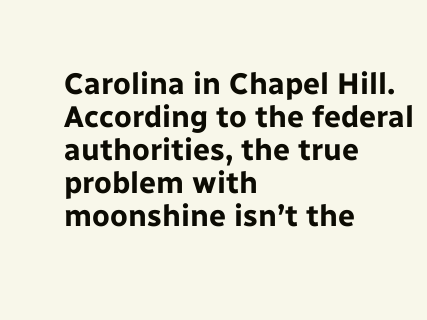Carolina in Chapel Hill. According to the federal authorities, the true problem with moonshine isn’t the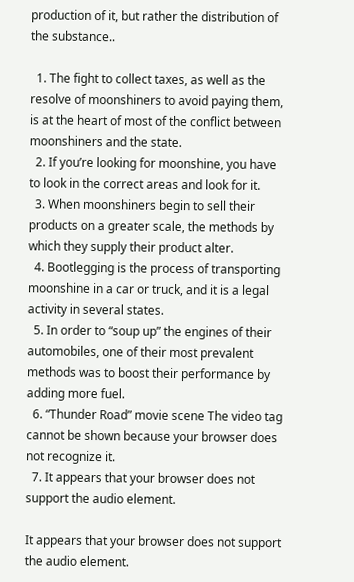production of it, but rather the distribution of the substance..

  1. The fight to collect taxes, as well as the resolve of moonshiners to avoid paying them, is at the heart of most of the conflict between moonshiners and the state.
  2. If you’re looking for moonshine, you have to look in the correct areas and look for it.
  3. When moonshiners begin to sell their products on a greater scale, the methods by which they supply their product alter.
  4. Bootlegging is the process of transporting moonshine in a car or truck, and it is a legal activity in several states.
  5. In order to “soup up” the engines of their automobiles, one of their most prevalent methods was to boost their performance by adding more fuel.
  6. “Thunder Road” movie scene The video tag cannot be shown because your browser does not recognize it.
  7. It appears that your browser does not support the audio element.

It appears that your browser does not support the audio element.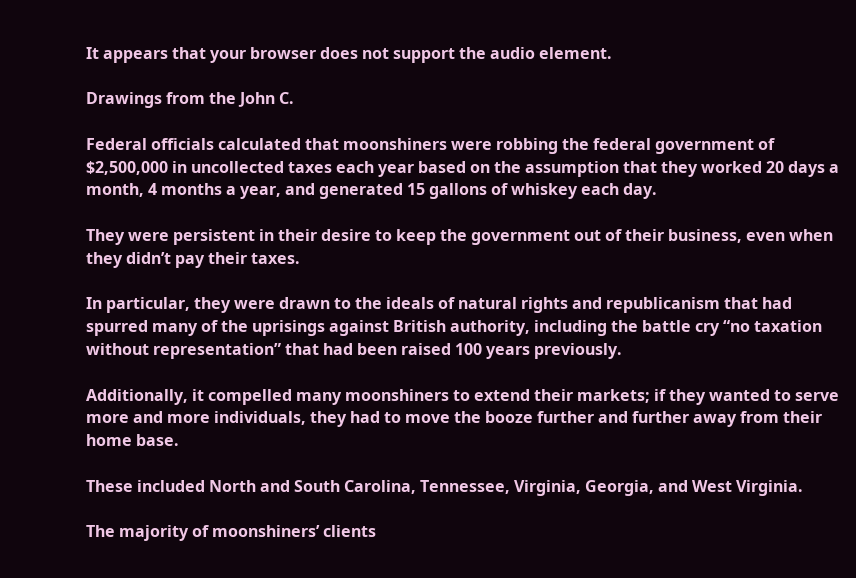It appears that your browser does not support the audio element.

Drawings from the John C.

Federal officials calculated that moonshiners were robbing the federal government of $2,500,000 in uncollected taxes each year based on the assumption that they worked 20 days a month, 4 months a year, and generated 15 gallons of whiskey each day.

They were persistent in their desire to keep the government out of their business, even when they didn’t pay their taxes.

In particular, they were drawn to the ideals of natural rights and republicanism that had spurred many of the uprisings against British authority, including the battle cry “no taxation without representation” that had been raised 100 years previously.

Additionally, it compelled many moonshiners to extend their markets; if they wanted to serve more and more individuals, they had to move the booze further and further away from their home base.

These included North and South Carolina, Tennessee, Virginia, Georgia, and West Virginia.

The majority of moonshiners’ clients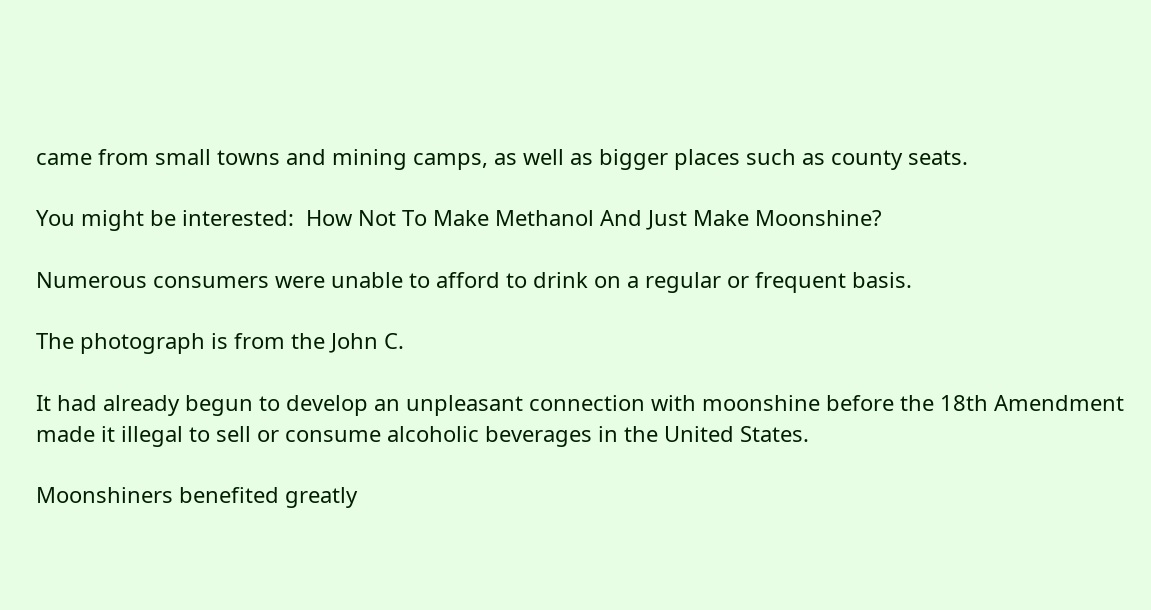came from small towns and mining camps, as well as bigger places such as county seats.

You might be interested:  How Not To Make Methanol And Just Make Moonshine?

Numerous consumers were unable to afford to drink on a regular or frequent basis.

The photograph is from the John C.

It had already begun to develop an unpleasant connection with moonshine before the 18th Amendment made it illegal to sell or consume alcoholic beverages in the United States.

Moonshiners benefited greatly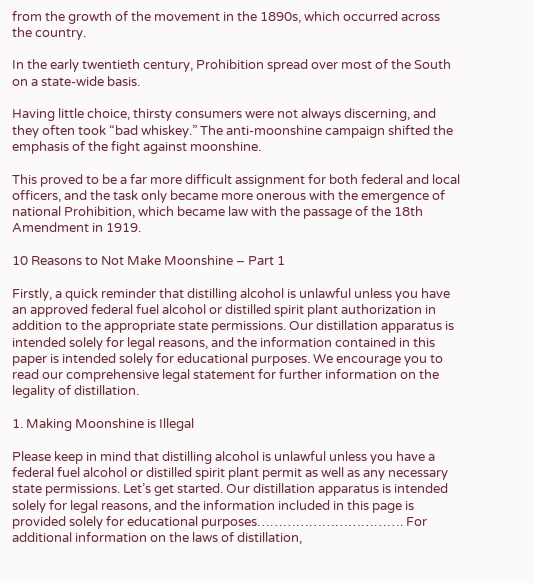from the growth of the movement in the 1890s, which occurred across the country.

In the early twentieth century, Prohibition spread over most of the South on a state-wide basis.

Having little choice, thirsty consumers were not always discerning, and they often took “bad whiskey.” The anti-moonshine campaign shifted the emphasis of the fight against moonshine.

This proved to be a far more difficult assignment for both federal and local officers, and the task only became more onerous with the emergence of national Prohibition, which became law with the passage of the 18th Amendment in 1919.

10 Reasons to Not Make Moonshine – Part 1

Firstly, a quick reminder that distilling alcohol is unlawful unless you have an approved federal fuel alcohol or distilled spirit plant authorization in addition to the appropriate state permissions. Our distillation apparatus is intended solely for legal reasons, and the information contained in this paper is intended solely for educational purposes. We encourage you to read our comprehensive legal statement for further information on the legality of distillation.

1. Making Moonshine is Illegal

Please keep in mind that distilling alcohol is unlawful unless you have a federal fuel alcohol or distilled spirit plant permit as well as any necessary state permissions. Let’s get started. Our distillation apparatus is intended solely for legal reasons, and the information included in this page is provided solely for educational purposes……………………………. For additional information on the laws of distillation,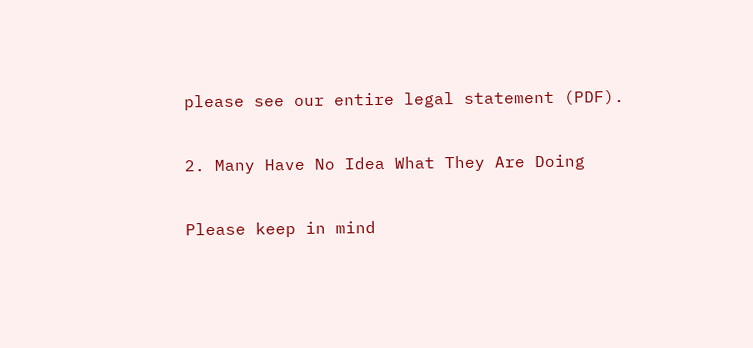please see our entire legal statement (PDF).

2. Many Have No Idea What They Are Doing

Please keep in mind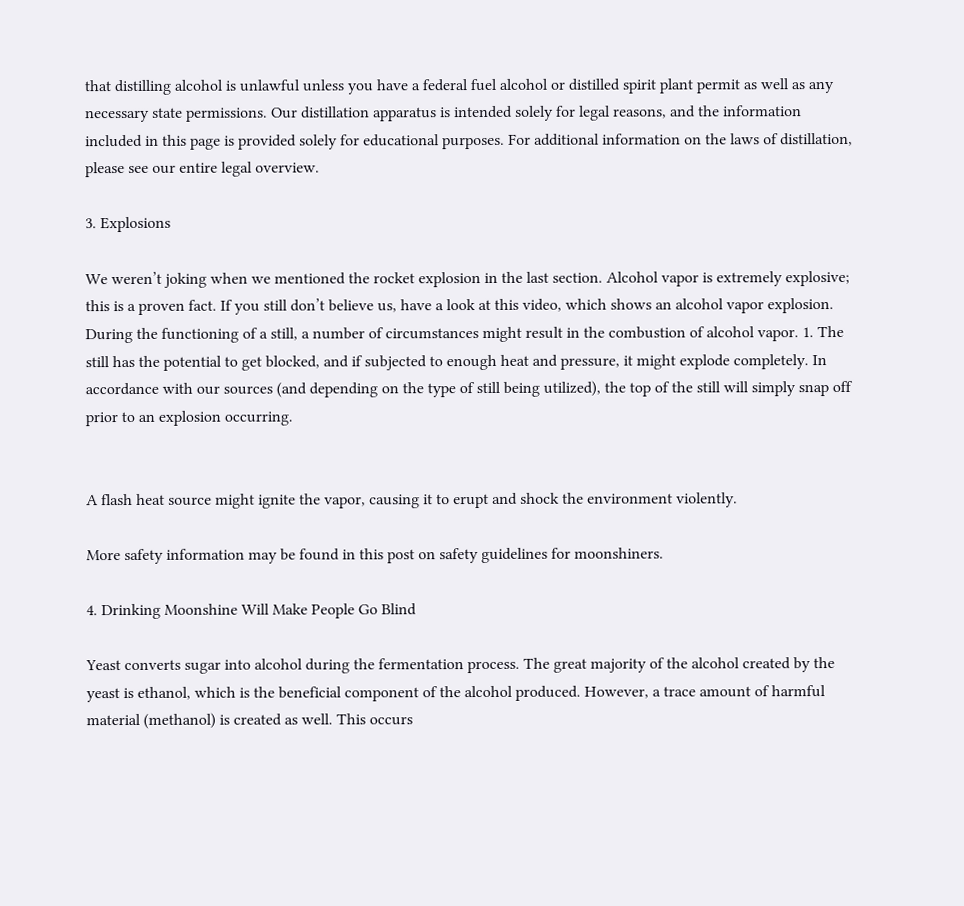that distilling alcohol is unlawful unless you have a federal fuel alcohol or distilled spirit plant permit as well as any necessary state permissions. Our distillation apparatus is intended solely for legal reasons, and the information included in this page is provided solely for educational purposes. For additional information on the laws of distillation, please see our entire legal overview.

3. Explosions

We weren’t joking when we mentioned the rocket explosion in the last section. Alcohol vapor is extremely explosive; this is a proven fact. If you still don’t believe us, have a look at this video, which shows an alcohol vapor explosion. During the functioning of a still, a number of circumstances might result in the combustion of alcohol vapor. 1. The still has the potential to get blocked, and if subjected to enough heat and pressure, it might explode completely. In accordance with our sources (and depending on the type of still being utilized), the top of the still will simply snap off prior to an explosion occurring.


A flash heat source might ignite the vapor, causing it to erupt and shock the environment violently.

More safety information may be found in this post on safety guidelines for moonshiners.

4. Drinking Moonshine Will Make People Go Blind

Yeast converts sugar into alcohol during the fermentation process. The great majority of the alcohol created by the yeast is ethanol, which is the beneficial component of the alcohol produced. However, a trace amount of harmful material (methanol) is created as well. This occurs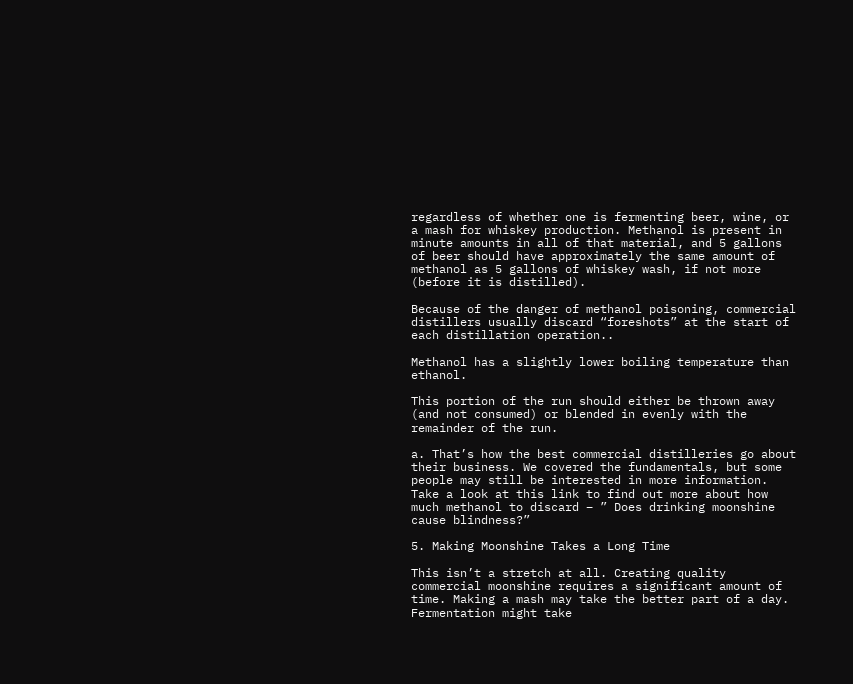regardless of whether one is fermenting beer, wine, or a mash for whiskey production. Methanol is present in minute amounts in all of that material, and 5 gallons of beer should have approximately the same amount of methanol as 5 gallons of whiskey wash, if not more (before it is distilled).

Because of the danger of methanol poisoning, commercial distillers usually discard “foreshots” at the start of each distillation operation..

Methanol has a slightly lower boiling temperature than ethanol.

This portion of the run should either be thrown away (and not consumed) or blended in evenly with the remainder of the run.

a. That’s how the best commercial distilleries go about their business. We covered the fundamentals, but some people may still be interested in more information. Take a look at this link to find out more about how much methanol to discard – ” Does drinking moonshine cause blindness?”

5. Making Moonshine Takes a Long Time

This isn’t a stretch at all. Creating quality commercial moonshine requires a significant amount of time. Making a mash may take the better part of a day. Fermentation might take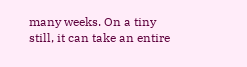many weeks. On a tiny still, it can take an entire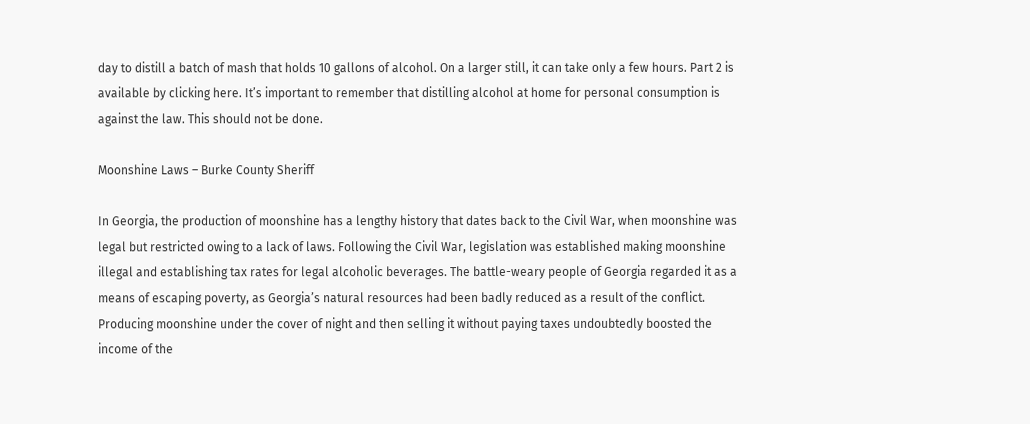day to distill a batch of mash that holds 10 gallons of alcohol. On a larger still, it can take only a few hours. Part 2 is available by clicking here. It’s important to remember that distilling alcohol at home for personal consumption is against the law. This should not be done.

Moonshine Laws – Burke County Sheriff

In Georgia, the production of moonshine has a lengthy history that dates back to the Civil War, when moonshine was legal but restricted owing to a lack of laws. Following the Civil War, legislation was established making moonshine illegal and establishing tax rates for legal alcoholic beverages. The battle-weary people of Georgia regarded it as a means of escaping poverty, as Georgia’s natural resources had been badly reduced as a result of the conflict. Producing moonshine under the cover of night and then selling it without paying taxes undoubtedly boosted the income of the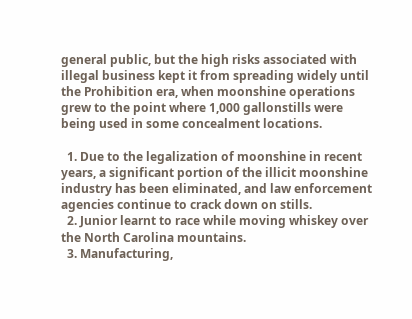general public, but the high risks associated with illegal business kept it from spreading widely until the Prohibition era, when moonshine operations grew to the point where 1,000 gallonstills were being used in some concealment locations.

  1. Due to the legalization of moonshine in recent years, a significant portion of the illicit moonshine industry has been eliminated, and law enforcement agencies continue to crack down on stills.
  2. Junior learnt to race while moving whiskey over the North Carolina mountains.
  3. Manufacturing,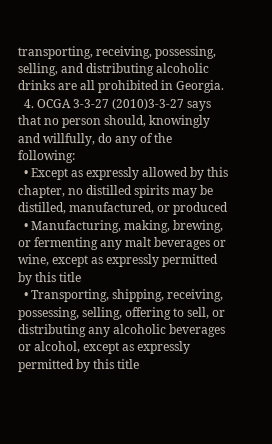transporting, receiving, possessing, selling, and distributing alcoholic drinks are all prohibited in Georgia.
  4. OCGA 3-3-27 (2010)3-3-27 says that no person should, knowingly and willfully, do any of the following:
  • Except as expressly allowed by this chapter, no distilled spirits may be distilled, manufactured, or produced
  • Manufacturing, making, brewing, or fermenting any malt beverages or wine, except as expressly permitted by this title
  • Transporting, shipping, receiving, possessing, selling, offering to sell, or distributing any alcoholic beverages or alcohol, except as expressly permitted by this title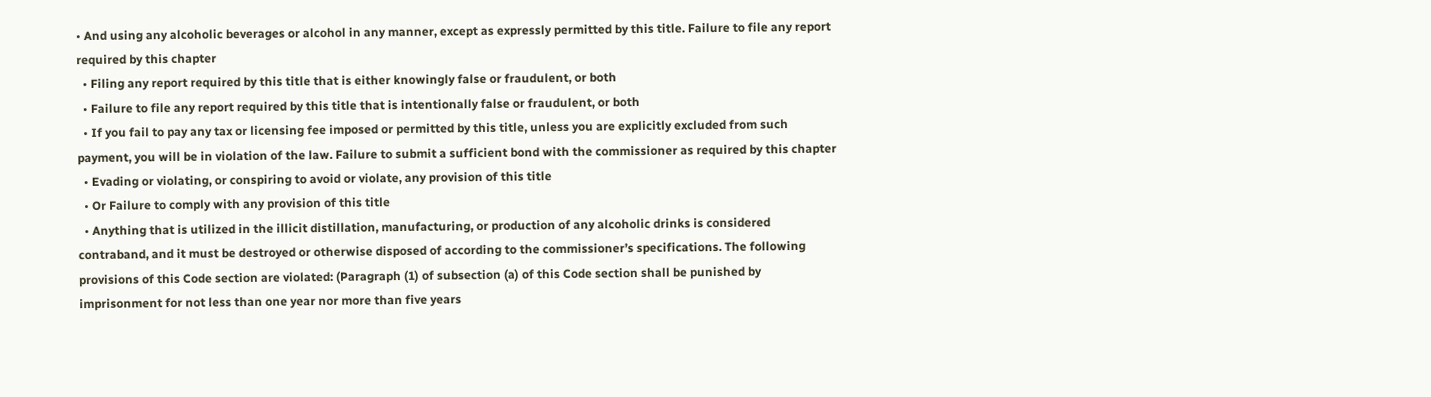• And using any alcoholic beverages or alcohol in any manner, except as expressly permitted by this title. Failure to file any report required by this chapter
  • Filing any report required by this title that is either knowingly false or fraudulent, or both
  • Failure to file any report required by this title that is intentionally false or fraudulent, or both
  • If you fail to pay any tax or licensing fee imposed or permitted by this title, unless you are explicitly excluded from such payment, you will be in violation of the law. Failure to submit a sufficient bond with the commissioner as required by this chapter
  • Evading or violating, or conspiring to avoid or violate, any provision of this title
  • Or Failure to comply with any provision of this title
  • Anything that is utilized in the illicit distillation, manufacturing, or production of any alcoholic drinks is considered contraband, and it must be destroyed or otherwise disposed of according to the commissioner’s specifications. The following provisions of this Code section are violated: (Paragraph (1) of subsection (a) of this Code section shall be punished by imprisonment for not less than one year nor more than five years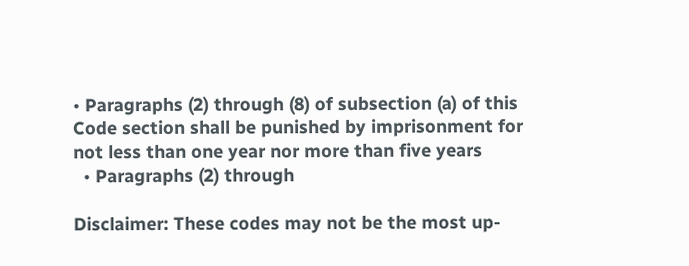• Paragraphs (2) through (8) of subsection (a) of this Code section shall be punished by imprisonment for not less than one year nor more than five years
  • Paragraphs (2) through

Disclaimer: These codes may not be the most up-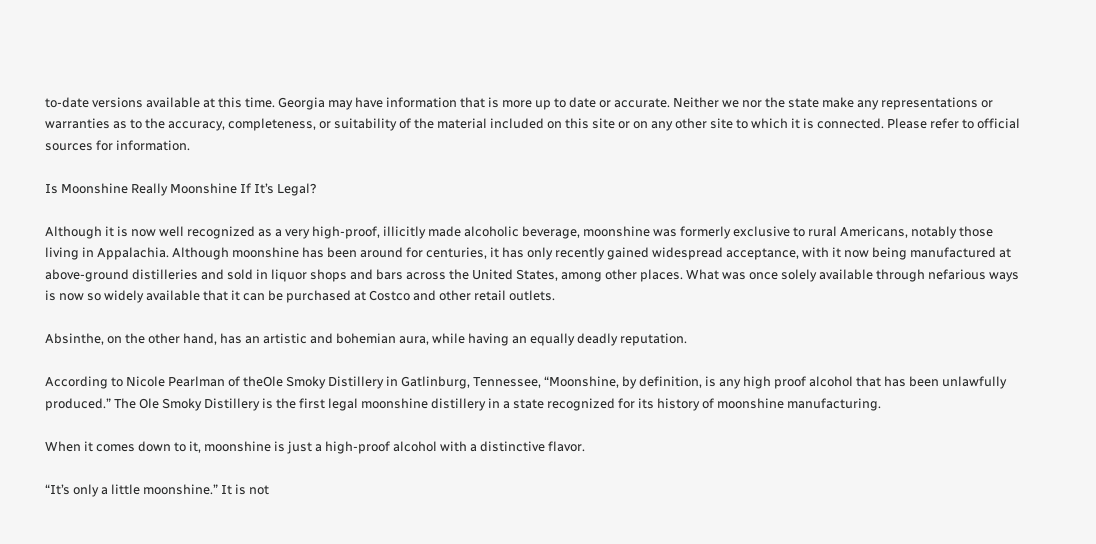to-date versions available at this time. Georgia may have information that is more up to date or accurate. Neither we nor the state make any representations or warranties as to the accuracy, completeness, or suitability of the material included on this site or on any other site to which it is connected. Please refer to official sources for information.

Is Moonshine Really Moonshine If It’s Legal?

Although it is now well recognized as a very high-proof, illicitly made alcoholic beverage, moonshine was formerly exclusive to rural Americans, notably those living in Appalachia. Although moonshine has been around for centuries, it has only recently gained widespread acceptance, with it now being manufactured at above-ground distilleries and sold in liquor shops and bars across the United States, among other places. What was once solely available through nefarious ways is now so widely available that it can be purchased at Costco and other retail outlets.

Absinthe, on the other hand, has an artistic and bohemian aura, while having an equally deadly reputation.

According to Nicole Pearlman of theOle Smoky Distillery in Gatlinburg, Tennessee, “Moonshine, by definition, is any high proof alcohol that has been unlawfully produced.” The Ole Smoky Distillery is the first legal moonshine distillery in a state recognized for its history of moonshine manufacturing.

When it comes down to it, moonshine is just a high-proof alcohol with a distinctive flavor.

“It’s only a little moonshine.” It is not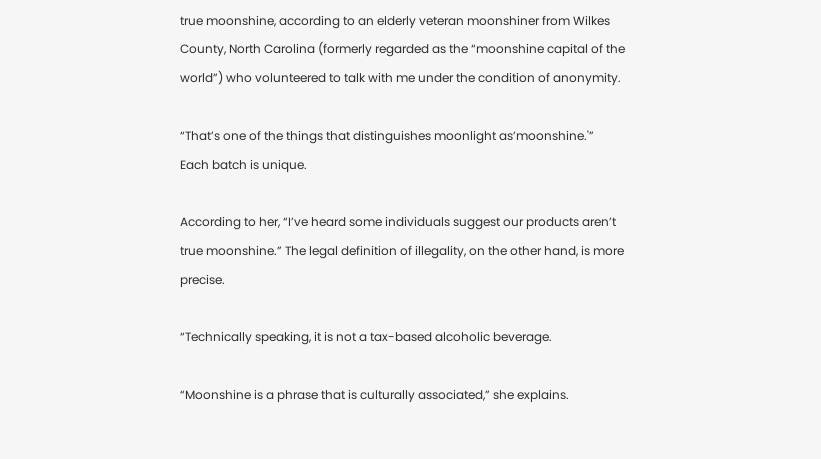true moonshine, according to an elderly veteran moonshiner from Wilkes County, North Carolina (formerly regarded as the “moonshine capital of the world”) who volunteered to talk with me under the condition of anonymity.

“That’s one of the things that distinguishes moonlight as’moonshine.'” Each batch is unique.

According to her, “I’ve heard some individuals suggest our products aren’t true moonshine.” The legal definition of illegality, on the other hand, is more precise.

“Technically speaking, it is not a tax-based alcoholic beverage.

“Moonshine is a phrase that is culturally associated,” she explains.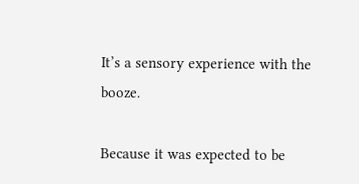It’s a sensory experience with the booze.

Because it was expected to be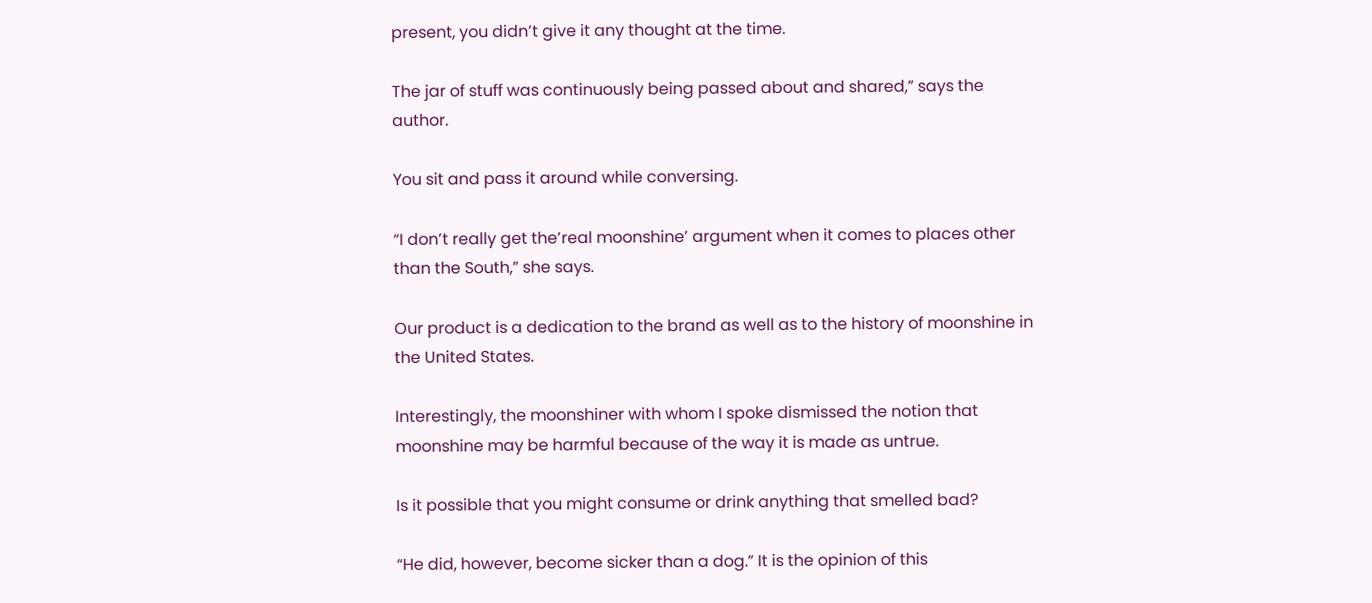present, you didn’t give it any thought at the time.

The jar of stuff was continuously being passed about and shared,” says the author.

You sit and pass it around while conversing.

“I don’t really get the’real moonshine’ argument when it comes to places other than the South,” she says.

Our product is a dedication to the brand as well as to the history of moonshine in the United States.

Interestingly, the moonshiner with whom I spoke dismissed the notion that moonshine may be harmful because of the way it is made as untrue.

Is it possible that you might consume or drink anything that smelled bad?

“He did, however, become sicker than a dog.” It is the opinion of this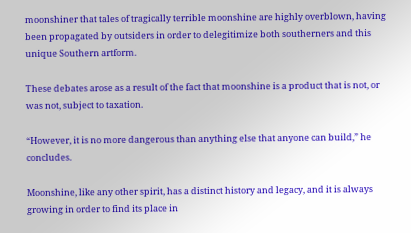moonshiner that tales of tragically terrible moonshine are highly overblown, having been propagated by outsiders in order to delegitimize both southerners and this unique Southern artform.

These debates arose as a result of the fact that moonshine is a product that is not, or was not, subject to taxation.

“However, it is no more dangerous than anything else that anyone can build,” he concludes.

Moonshine, like any other spirit, has a distinct history and legacy, and it is always growing in order to find its place in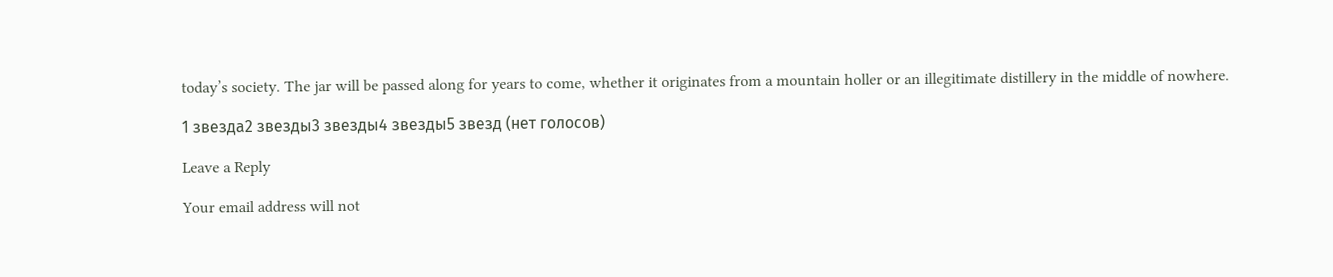today’s society. The jar will be passed along for years to come, whether it originates from a mountain holler or an illegitimate distillery in the middle of nowhere.

1 звезда2 звезды3 звезды4 звезды5 звезд (нет голосов)

Leave a Reply

Your email address will not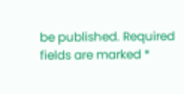be published. Required fields are marked *